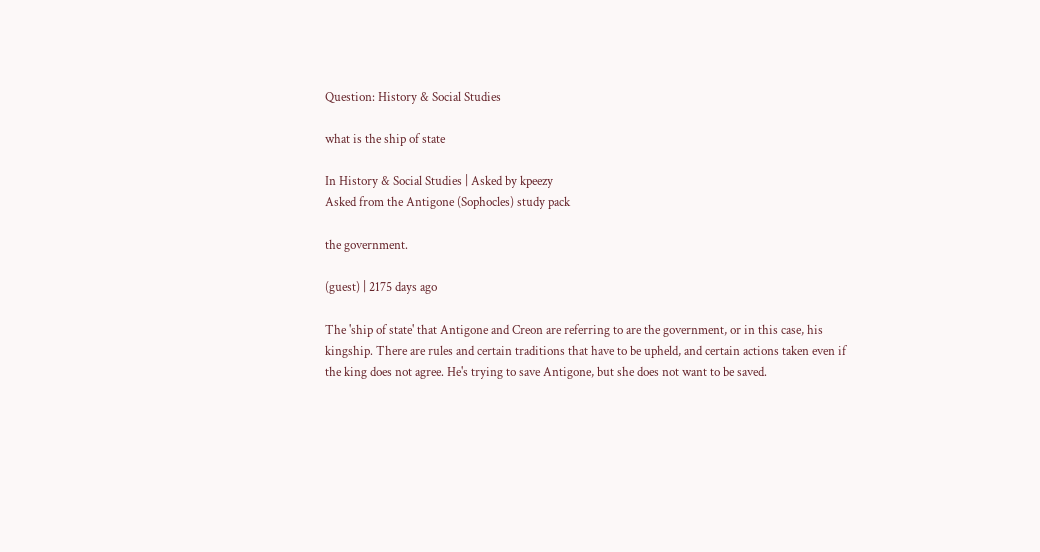Question: History & Social Studies

what is the ship of state

In History & Social Studies | Asked by kpeezy
Asked from the Antigone (Sophocles) study pack

the government.

(guest) | 2175 days ago

The 'ship of state' that Antigone and Creon are referring to are the government, or in this case, his kingship. There are rules and certain traditions that have to be upheld, and certain actions taken even if the king does not agree. He's trying to save Antigone, but she does not want to be saved.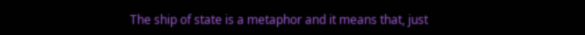The ship of state is a metaphor and it means that, just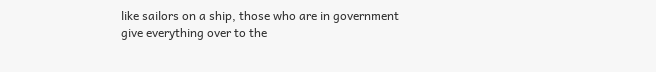like sailors on a ship, those who are in government give everything over to the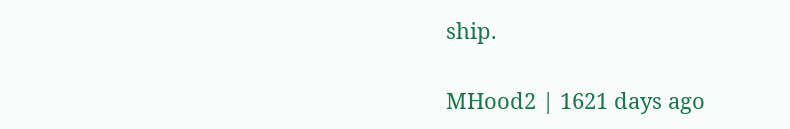ship.

MHood2 | 1621 days ago